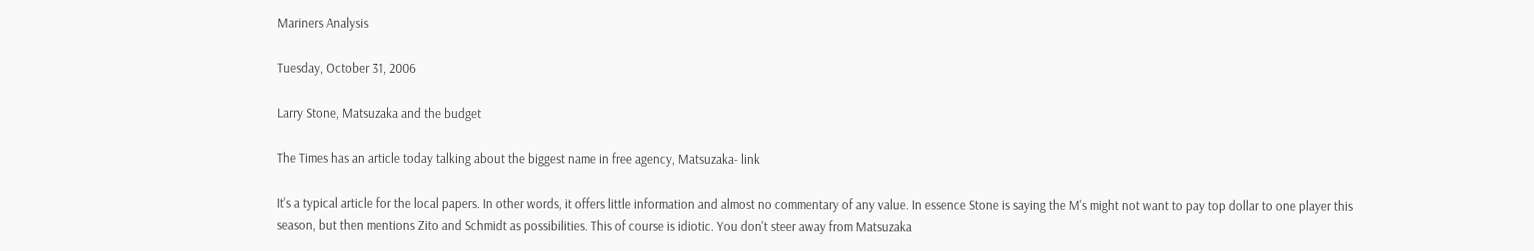Mariners Analysis

Tuesday, October 31, 2006

Larry Stone, Matsuzaka and the budget

The Times has an article today talking about the biggest name in free agency, Matsuzaka- link

It's a typical article for the local papers. In other words, it offers little information and almost no commentary of any value. In essence Stone is saying the M's might not want to pay top dollar to one player this season, but then mentions Zito and Schmidt as possibilities. This of course is idiotic. You don't steer away from Matsuzaka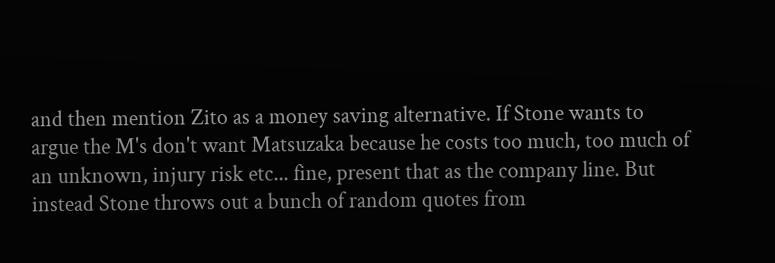and then mention Zito as a money saving alternative. If Stone wants to argue the M's don't want Matsuzaka because he costs too much, too much of an unknown, injury risk etc... fine, present that as the company line. But instead Stone throws out a bunch of random quotes from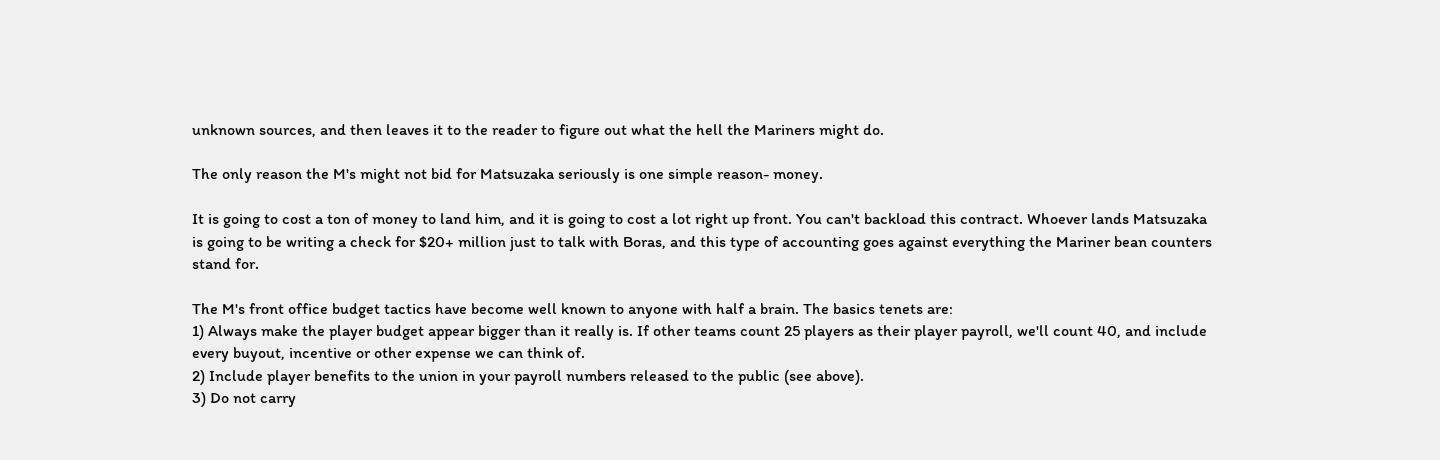unknown sources, and then leaves it to the reader to figure out what the hell the Mariners might do.

The only reason the M's might not bid for Matsuzaka seriously is one simple reason- money.

It is going to cost a ton of money to land him, and it is going to cost a lot right up front. You can't backload this contract. Whoever lands Matsuzaka is going to be writing a check for $20+ million just to talk with Boras, and this type of accounting goes against everything the Mariner bean counters stand for.

The M's front office budget tactics have become well known to anyone with half a brain. The basics tenets are:
1) Always make the player budget appear bigger than it really is. If other teams count 25 players as their player payroll, we'll count 40, and include every buyout, incentive or other expense we can think of.
2) Include player benefits to the union in your payroll numbers released to the public (see above).
3) Do not carry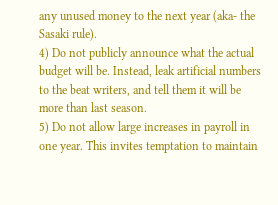any unused money to the next year (aka- the Sasaki rule).
4) Do not publicly announce what the actual budget will be. Instead, leak artificial numbers to the beat writers, and tell them it will be more than last season.
5) Do not allow large increases in payroll in one year. This invites temptation to maintain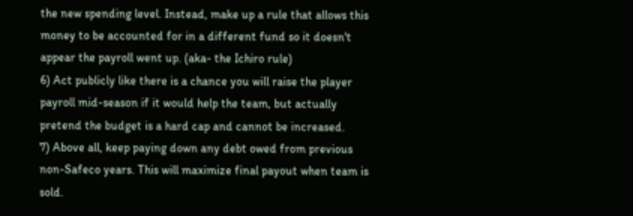the new spending level. Instead, make up a rule that allows this money to be accounted for in a different fund so it doesn't appear the payroll went up. (aka- the Ichiro rule)
6) Act publicly like there is a chance you will raise the player payroll mid-season if it would help the team, but actually pretend the budget is a hard cap and cannot be increased.
7) Above all, keep paying down any debt owed from previous non-Safeco years. This will maximize final payout when team is sold.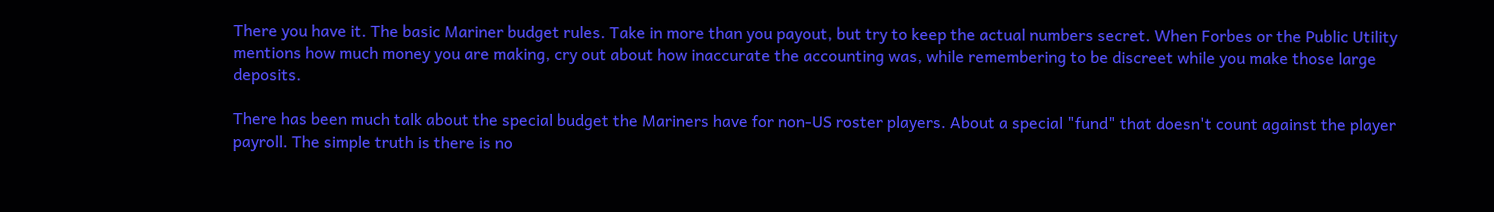There you have it. The basic Mariner budget rules. Take in more than you payout, but try to keep the actual numbers secret. When Forbes or the Public Utility mentions how much money you are making, cry out about how inaccurate the accounting was, while remembering to be discreet while you make those large deposits.

There has been much talk about the special budget the Mariners have for non-US roster players. About a special "fund" that doesn't count against the player payroll. The simple truth is there is no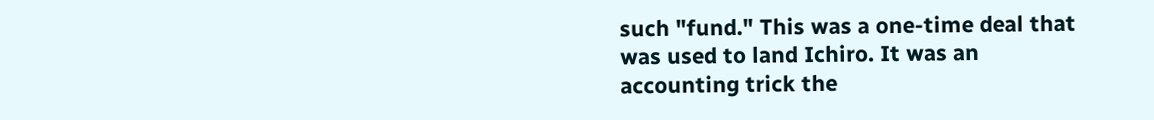such "fund." This was a one-time deal that was used to land Ichiro. It was an accounting trick the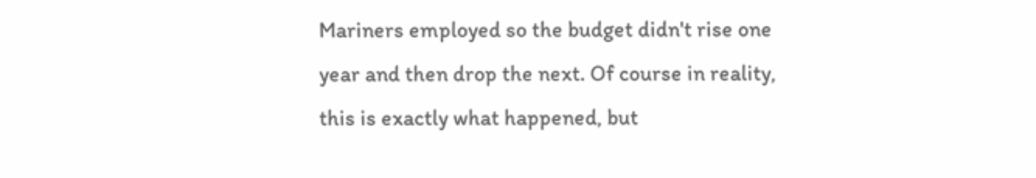Mariners employed so the budget didn't rise one year and then drop the next. Of course in reality, this is exactly what happened, but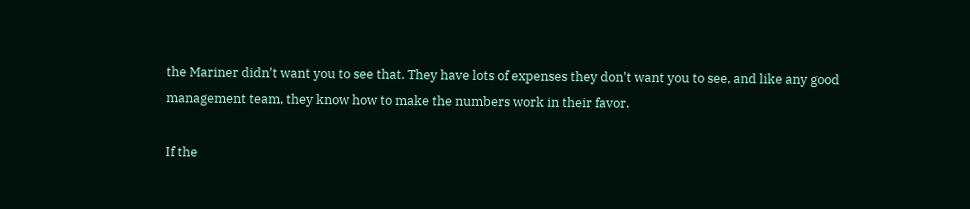the Mariner didn't want you to see that. They have lots of expenses they don't want you to see, and like any good management team, they know how to make the numbers work in their favor.

If the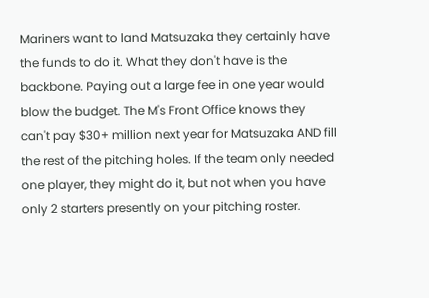Mariners want to land Matsuzaka they certainly have the funds to do it. What they don't have is the backbone. Paying out a large fee in one year would blow the budget. The M's Front Office knows they can't pay $30+ million next year for Matsuzaka AND fill the rest of the pitching holes. If the team only needed one player, they might do it, but not when you have only 2 starters presently on your pitching roster.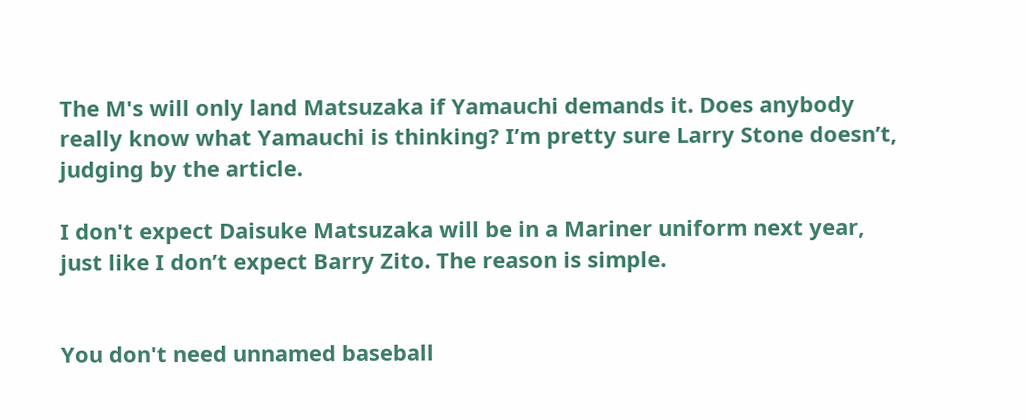The M's will only land Matsuzaka if Yamauchi demands it. Does anybody really know what Yamauchi is thinking? I’m pretty sure Larry Stone doesn’t, judging by the article.

I don't expect Daisuke Matsuzaka will be in a Mariner uniform next year, just like I don’t expect Barry Zito. The reason is simple.


You don't need unnamed baseball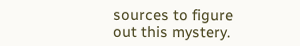sources to figure out this mystery.